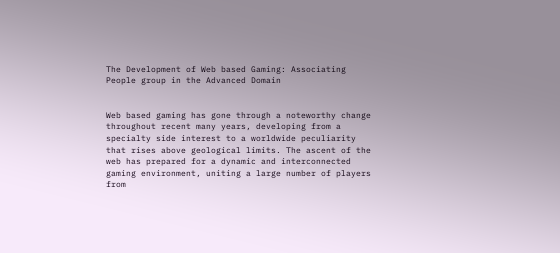The Development of Web based Gaming: Associating People group in the Advanced Domain


Web based gaming has gone through a noteworthy change throughout recent many years, developing from a specialty side interest to a worldwide peculiarity that rises above geological limits. The ascent of the web has prepared for a dynamic and interconnected gaming environment, uniting a large number of players from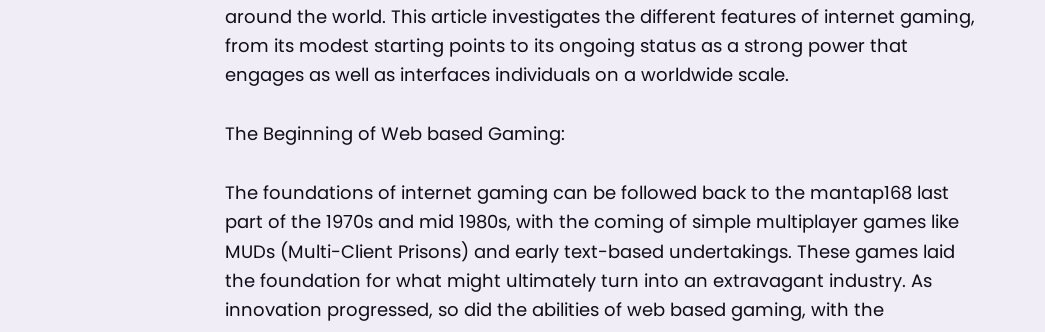around the world. This article investigates the different features of internet gaming, from its modest starting points to its ongoing status as a strong power that engages as well as interfaces individuals on a worldwide scale.

The Beginning of Web based Gaming:

The foundations of internet gaming can be followed back to the mantap168 last part of the 1970s and mid 1980s, with the coming of simple multiplayer games like MUDs (Multi-Client Prisons) and early text-based undertakings. These games laid the foundation for what might ultimately turn into an extravagant industry. As innovation progressed, so did the abilities of web based gaming, with the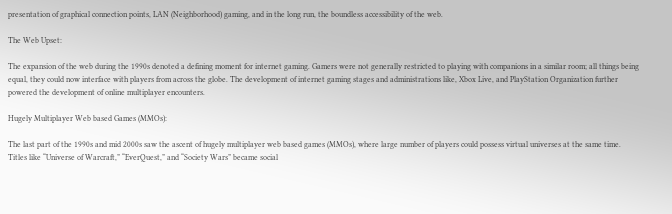presentation of graphical connection points, LAN (Neighborhood) gaming, and in the long run, the boundless accessibility of the web.

The Web Upset:

The expansion of the web during the 1990s denoted a defining moment for internet gaming. Gamers were not generally restricted to playing with companions in a similar room; all things being equal, they could now interface with players from across the globe. The development of internet gaming stages and administrations like, Xbox Live, and PlayStation Organization further powered the development of online multiplayer encounters.

Hugely Multiplayer Web based Games (MMOs):

The last part of the 1990s and mid 2000s saw the ascent of hugely multiplayer web based games (MMOs), where large number of players could possess virtual universes at the same time. Titles like “Universe of Warcraft,” “EverQuest,” and “Society Wars” became social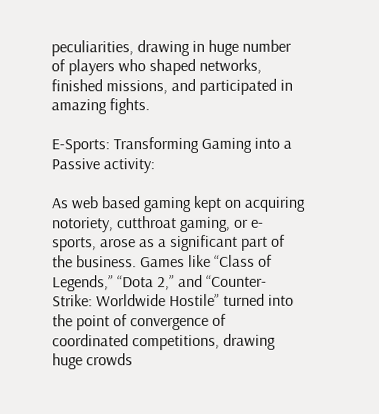peculiarities, drawing in huge number of players who shaped networks, finished missions, and participated in amazing fights.

E-Sports: Transforming Gaming into a Passive activity:

As web based gaming kept on acquiring notoriety, cutthroat gaming, or e-sports, arose as a significant part of the business. Games like “Class of Legends,” “Dota 2,” and “Counter-Strike: Worldwide Hostile” turned into the point of convergence of coordinated competitions, drawing huge crowds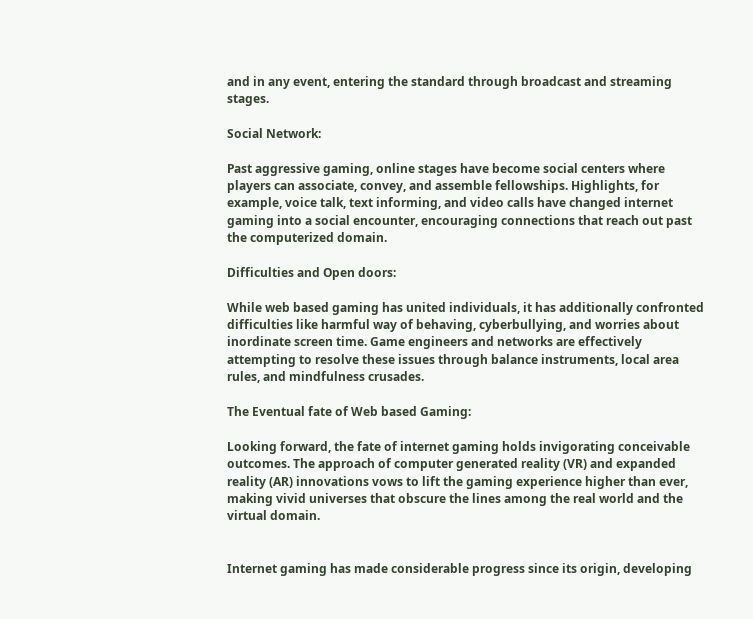and in any event, entering the standard through broadcast and streaming stages.

Social Network:

Past aggressive gaming, online stages have become social centers where players can associate, convey, and assemble fellowships. Highlights, for example, voice talk, text informing, and video calls have changed internet gaming into a social encounter, encouraging connections that reach out past the computerized domain.

Difficulties and Open doors:

While web based gaming has united individuals, it has additionally confronted difficulties like harmful way of behaving, cyberbullying, and worries about inordinate screen time. Game engineers and networks are effectively attempting to resolve these issues through balance instruments, local area rules, and mindfulness crusades.

The Eventual fate of Web based Gaming:

Looking forward, the fate of internet gaming holds invigorating conceivable outcomes. The approach of computer generated reality (VR) and expanded reality (AR) innovations vows to lift the gaming experience higher than ever, making vivid universes that obscure the lines among the real world and the virtual domain.


Internet gaming has made considerable progress since its origin, developing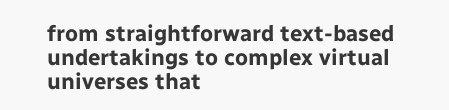from straightforward text-based undertakings to complex virtual universes that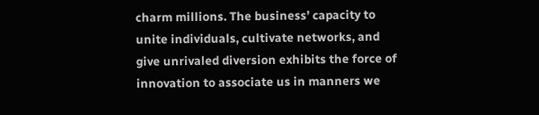charm millions. The business’ capacity to unite individuals, cultivate networks, and give unrivaled diversion exhibits the force of innovation to associate us in manners we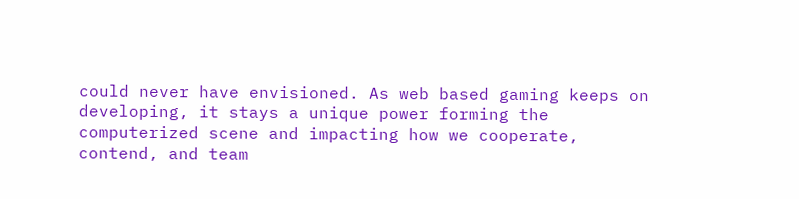could never have envisioned. As web based gaming keeps on developing, it stays a unique power forming the computerized scene and impacting how we cooperate, contend, and team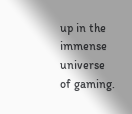up in the immense universe of gaming.